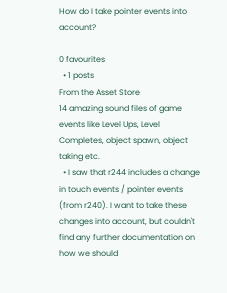How do I take pointer events into account?

0 favourites
  • 1 posts
From the Asset Store
14 amazing sound files of game events like Level Ups, Level Completes, object spawn, object taking etc.
  • I saw that r244 includes a change in touch events / pointer events (from r240). I want to take these changes into account, but couldn't find any further documentation on how we should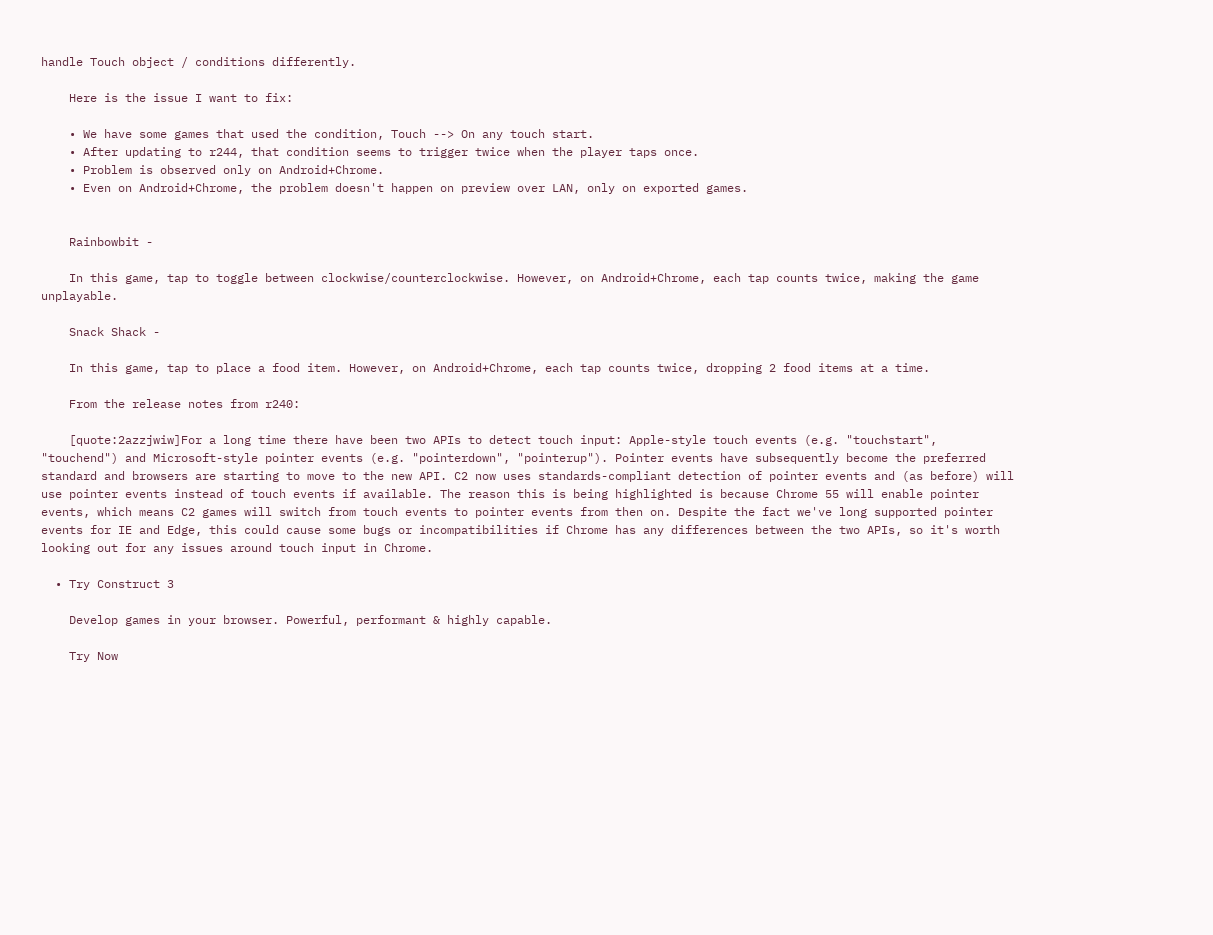handle Touch object / conditions differently.

    Here is the issue I want to fix:

    • We have some games that used the condition, Touch --> On any touch start.
    • After updating to r244, that condition seems to trigger twice when the player taps once.
    • Problem is observed only on Android+Chrome.
    • Even on Android+Chrome, the problem doesn't happen on preview over LAN, only on exported games.


    Rainbowbit -

    In this game, tap to toggle between clockwise/counterclockwise. However, on Android+Chrome, each tap counts twice, making the game unplayable.

    Snack Shack -

    In this game, tap to place a food item. However, on Android+Chrome, each tap counts twice, dropping 2 food items at a time.

    From the release notes from r240:

    [quote:2azzjwiw]For a long time there have been two APIs to detect touch input: Apple-style touch events (e.g. "touchstart", "touchend") and Microsoft-style pointer events (e.g. "pointerdown", "pointerup"). Pointer events have subsequently become the preferred standard and browsers are starting to move to the new API. C2 now uses standards-compliant detection of pointer events and (as before) will use pointer events instead of touch events if available. The reason this is being highlighted is because Chrome 55 will enable pointer events, which means C2 games will switch from touch events to pointer events from then on. Despite the fact we've long supported pointer events for IE and Edge, this could cause some bugs or incompatibilities if Chrome has any differences between the two APIs, so it's worth looking out for any issues around touch input in Chrome.

  • Try Construct 3

    Develop games in your browser. Powerful, performant & highly capable.

    Try Now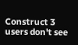Construct 3 users don't see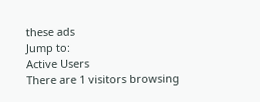these ads
Jump to:
Active Users
There are 1 visitors browsing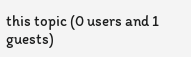this topic (0 users and 1 guests)